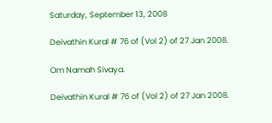Saturday, September 13, 2008

Deivathin Kural # 76 of (Vol 2) of 27 Jan 2008.

Om Namah Sivaya.

Deivathin Kural # 76 of (Vol 2) of 27 Jan 2008.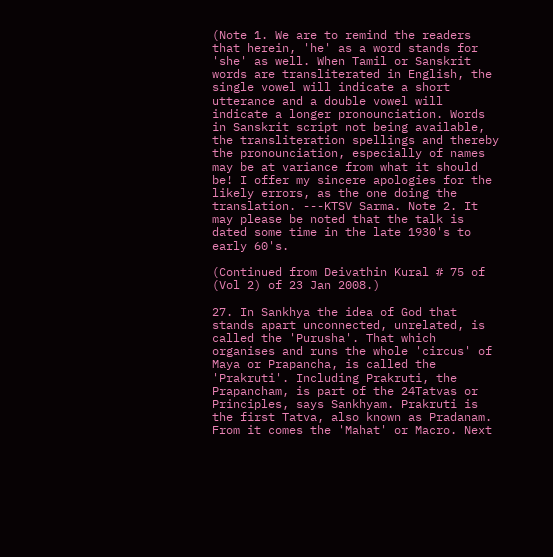(Note 1. We are to remind the readers that herein, 'he' as a word stands for 'she' as well. When Tamil or Sanskrit words are transliterated in English, the single vowel will indicate a short utterance and a double vowel will indicate a longer pronounciation. Words in Sanskrit script not being available, the transliteration spellings and thereby the pronounciation, especially of names may be at variance from what it should be! I offer my sincere apologies for the likely errors, as the one doing the translation. ---KTSV Sarma. Note 2. It may please be noted that the talk is dated some time in the late 1930's to early 60's.

(Continued from Deivathin Kural # 75 of (Vol 2) of 23 Jan 2008.)

27. In Sankhya the idea of God that stands apart unconnected, unrelated, is called the 'Purusha'. That which organises and runs the whole 'circus' of Maya or Prapancha, is called the 'Prakruti'. Including Prakruti, the Prapancham, is part of the 24Tatvas or Principles, says Sankhyam. Prakruti is the first Tatva, also known as Pradanam. From it comes the 'Mahat' or Macro. Next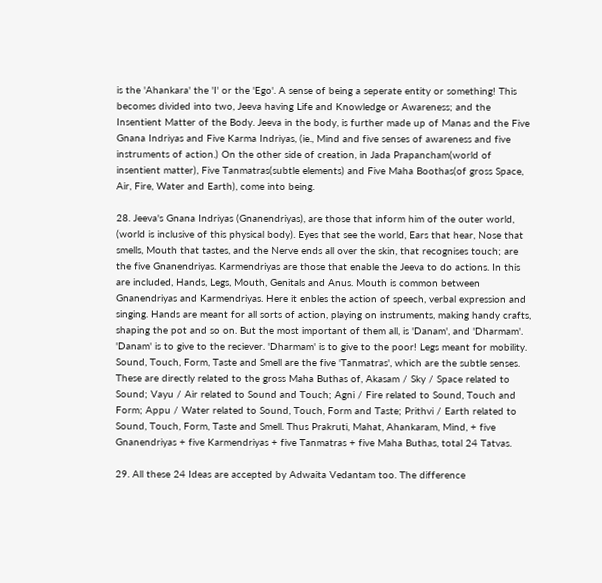is the 'Ahankara' the 'I' or the 'Ego'. A sense of being a seperate entity or something! This becomes divided into two, Jeeva having Life and Knowledge or Awareness; and the Insentient Matter of the Body. Jeeva in the body, is further made up of Manas and the Five Gnana Indriyas and Five Karma Indriyas, (ie., Mind and five senses of awareness and five instruments of action.) On the other side of creation, in Jada Prapancham(world of insentient matter), Five Tanmatras(subtle elements) and Five Maha Boothas(of gross Space, Air, Fire, Water and Earth), come into being.

28. Jeeva's Gnana Indriyas (Gnanendriyas), are those that inform him of the outer world, (world is inclusive of this physical body). Eyes that see the world, Ears that hear, Nose that smells, Mouth that tastes, and the Nerve ends all over the skin, that recognises touch; are the five Gnanendriyas. Karmendriyas are those that enable the Jeeva to do actions. In this are included, Hands, Legs, Mouth, Genitals and Anus. Mouth is common between Gnanendriyas and Karmendriyas. Here it enbles the action of speech, verbal expression and singing. Hands are meant for all sorts of action, playing on instruments, making handy crafts, shaping the pot and so on. But the most important of them all, is 'Danam', and 'Dharmam'. 'Danam' is to give to the reciever. 'Dharmam' is to give to the poor! Legs meant for mobility. Sound, Touch, Form, Taste and Smell are the five 'Tanmatras', which are the subtle senses. These are directly related to the gross Maha Buthas of, Akasam / Sky / Space related to Sound; Vayu / Air related to Sound and Touch; Agni / Fire related to Sound, Touch and Form; Appu / Water related to Sound, Touch, Form and Taste; Prithvi / Earth related to Sound, Touch, Form, Taste and Smell. Thus Prakruti, Mahat, Ahankaram, Mind, + five Gnanendriyas + five Karmendriyas + five Tanmatras + five Maha Buthas, total 24 Tatvas.

29. All these 24 Ideas are accepted by Adwaita Vedantam too. The difference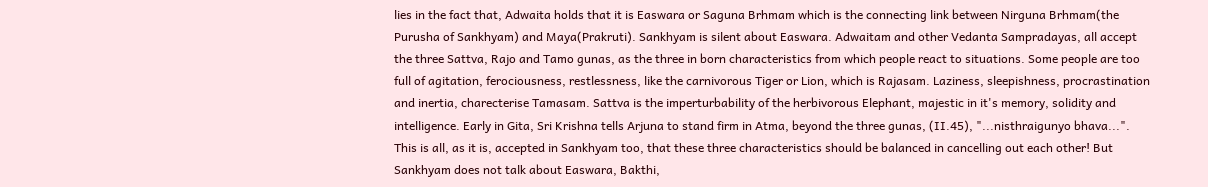lies in the fact that, Adwaita holds that it is Easwara or Saguna Brhmam which is the connecting link between Nirguna Brhmam(the Purusha of Sankhyam) and Maya(Prakruti). Sankhyam is silent about Easwara. Adwaitam and other Vedanta Sampradayas, all accept the three Sattva, Rajo and Tamo gunas, as the three in born characteristics from which people react to situations. Some people are too full of agitation, ferociousness, restlessness, like the carnivorous Tiger or Lion, which is Rajasam. Laziness, sleepishness, procrastination and inertia, charecterise Tamasam. Sattva is the imperturbability of the herbivorous Elephant, majestic in it's memory, solidity and intelligence. Early in Gita, Sri Krishna tells Arjuna to stand firm in Atma, beyond the three gunas, (II.45), "...nisthraigunyo bhava...". This is all, as it is, accepted in Sankhyam too, that these three characteristics should be balanced in cancelling out each other! But Sankhyam does not talk about Easwara, Bakthi,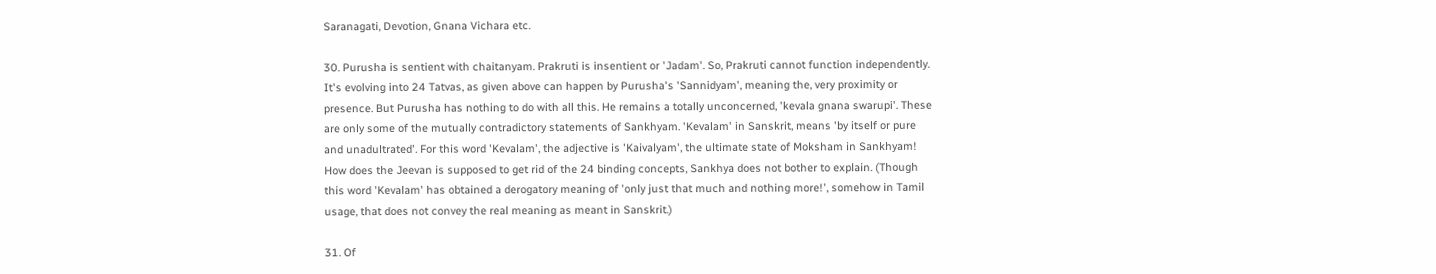Saranagati, Devotion, Gnana Vichara etc.

30. Purusha is sentient with chaitanyam. Prakruti is insentient or 'Jadam'. So, Prakruti cannot function independently. It's evolving into 24 Tatvas, as given above can happen by Purusha's 'Sannidyam', meaning the, very proximity or presence. But Purusha has nothing to do with all this. He remains a totally unconcerned, 'kevala gnana swarupi'. These are only some of the mutually contradictory statements of Sankhyam. 'Kevalam' in Sanskrit, means 'by itself or pure and unadultrated'. For this word 'Kevalam', the adjective is 'Kaivalyam', the ultimate state of Moksham in Sankhyam! How does the Jeevan is supposed to get rid of the 24 binding concepts, Sankhya does not bother to explain. (Though this word 'Kevalam' has obtained a derogatory meaning of 'only just that much and nothing more!', somehow in Tamil usage, that does not convey the real meaning as meant in Sanskrit.)

31. Of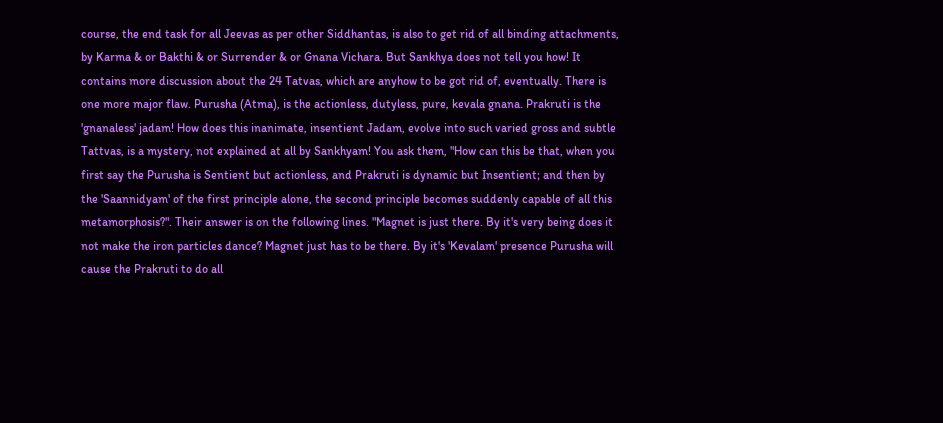course, the end task for all Jeevas as per other Siddhantas, is also to get rid of all binding attachments, by Karma & or Bakthi & or Surrender & or Gnana Vichara. But Sankhya does not tell you how! It contains more discussion about the 24 Tatvas, which are anyhow to be got rid of, eventually. There is one more major flaw. Purusha (Atma), is the actionless, dutyless, pure, kevala gnana. Prakruti is the 'gnanaless' jadam! How does this inanimate, insentient Jadam, evolve into such varied gross and subtle Tattvas, is a mystery, not explained at all by Sankhyam! You ask them, "How can this be that, when you first say the Purusha is Sentient but actionless, and Prakruti is dynamic but Insentient; and then by the 'Saannidyam' of the first principle alone, the second principle becomes suddenly capable of all this metamorphosis?". Their answer is on the following lines. "Magnet is just there. By it's very being does it not make the iron particles dance? Magnet just has to be there. By it's 'Kevalam' presence Purusha will cause the Prakruti to do all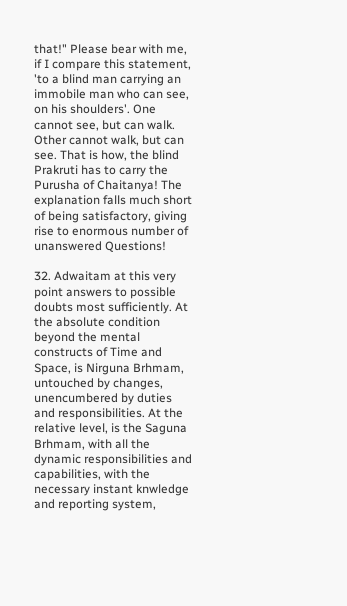that!" Please bear with me, if I compare this statement, 'to a blind man carrying an immobile man who can see, on his shoulders'. One cannot see, but can walk. Other cannot walk, but can see. That is how, the blind Prakruti has to carry the Purusha of Chaitanya! The explanation falls much short of being satisfactory, giving rise to enormous number of unanswered Questions!

32. Adwaitam at this very point answers to possible doubts most sufficiently. At the absolute condition beyond the mental constructs of Time and Space, is Nirguna Brhmam, untouched by changes, unencumbered by duties and responsibilities. At the relative level, is the Saguna Brhmam, with all the dynamic responsibilities and capabilities, with the necessary instant knwledge and reporting system,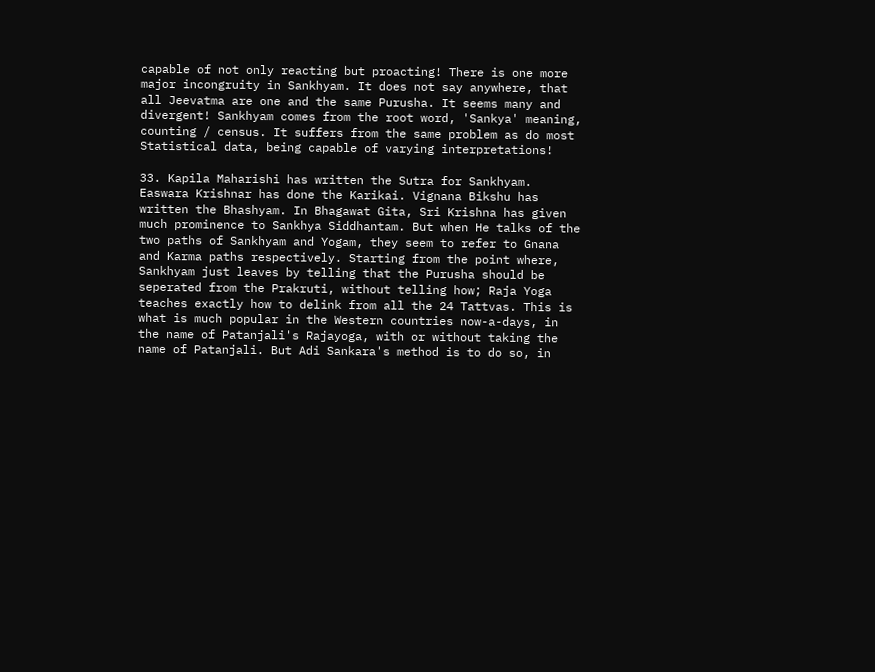capable of not only reacting but proacting! There is one more major incongruity in Sankhyam. It does not say anywhere, that all Jeevatma are one and the same Purusha. It seems many and divergent! Sankhyam comes from the root word, 'Sankya' meaning, counting / census. It suffers from the same problem as do most Statistical data, being capable of varying interpretations!

33. Kapila Maharishi has written the Sutra for Sankhyam. Easwara Krishnar has done the Karikai. Vignana Bikshu has written the Bhashyam. In Bhagawat Gita, Sri Krishna has given much prominence to Sankhya Siddhantam. But when He talks of the two paths of Sankhyam and Yogam, they seem to refer to Gnana and Karma paths respectively. Starting from the point where, Sankhyam just leaves by telling that the Purusha should be seperated from the Prakruti, without telling how; Raja Yoga teaches exactly how to delink from all the 24 Tattvas. This is what is much popular in the Western countries now-a-days, in the name of Patanjali's Rajayoga, with or without taking the name of Patanjali. But Adi Sankara's method is to do so, in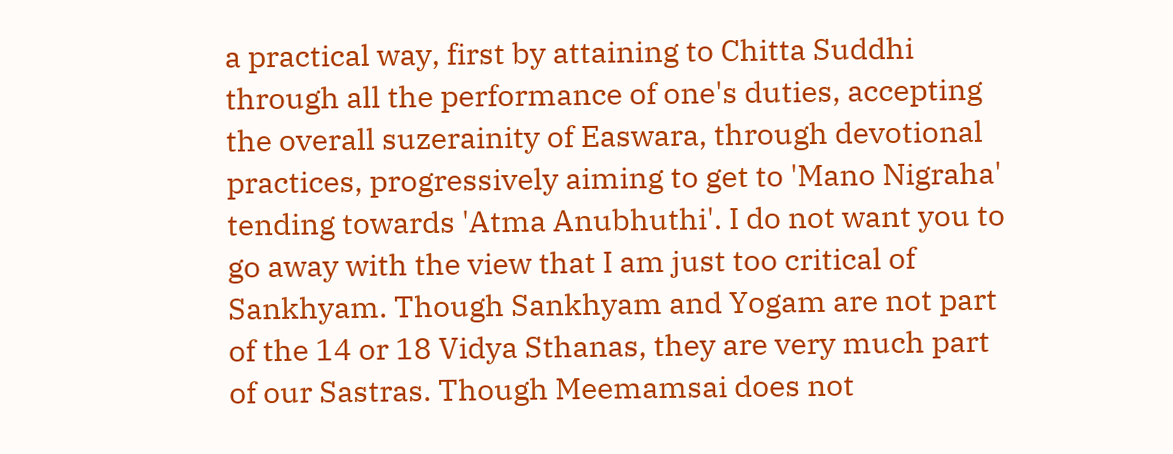a practical way, first by attaining to Chitta Suddhi through all the performance of one's duties, accepting the overall suzerainity of Easwara, through devotional practices, progressively aiming to get to 'Mano Nigraha' tending towards 'Atma Anubhuthi'. I do not want you to go away with the view that I am just too critical of Sankhyam. Though Sankhyam and Yogam are not part of the 14 or 18 Vidya Sthanas, they are very much part of our Sastras. Though Meemamsai does not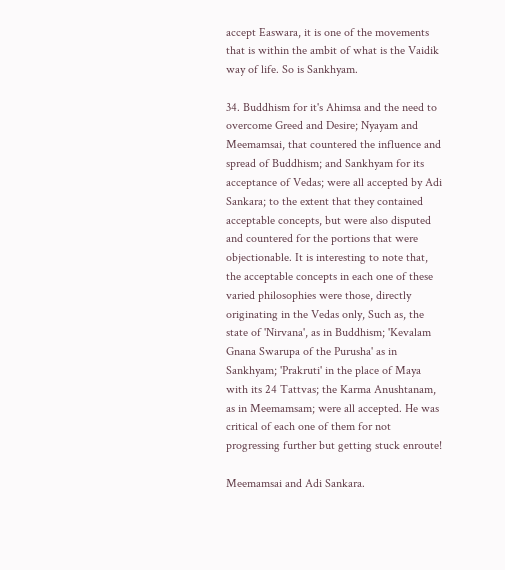accept Easwara, it is one of the movements that is within the ambit of what is the Vaidik way of life. So is Sankhyam.

34. Buddhism for it's Ahimsa and the need to overcome Greed and Desire; Nyayam and Meemamsai, that countered the influence and spread of Buddhism; and Sankhyam for its acceptance of Vedas; were all accepted by Adi Sankara; to the extent that they contained acceptable concepts, but were also disputed and countered for the portions that were objectionable. It is interesting to note that, the acceptable concepts in each one of these varied philosophies were those, directly originating in the Vedas only, Such as, the state of 'Nirvana', as in Buddhism; 'Kevalam Gnana Swarupa of the Purusha' as in Sankhyam; 'Prakruti' in the place of Maya with its 24 Tattvas; the Karma Anushtanam, as in Meemamsam; were all accepted. He was critical of each one of them for not progressing further but getting stuck enroute!

Meemamsai and Adi Sankara.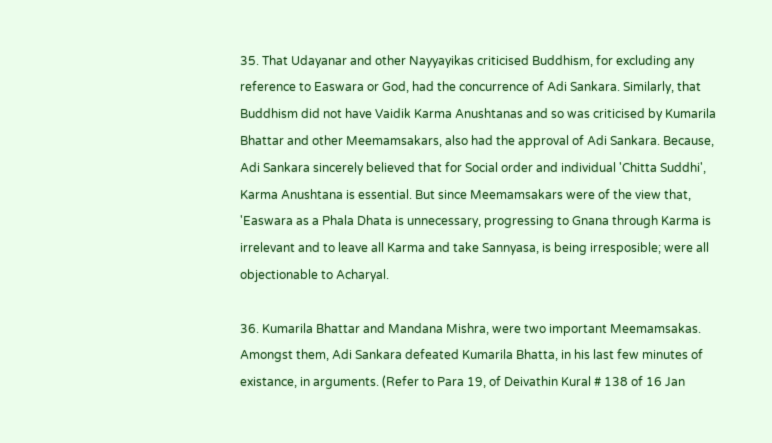35. That Udayanar and other Nayyayikas criticised Buddhism, for excluding any reference to Easwara or God, had the concurrence of Adi Sankara. Similarly, that Buddhism did not have Vaidik Karma Anushtanas and so was criticised by Kumarila Bhattar and other Meemamsakars, also had the approval of Adi Sankara. Because, Adi Sankara sincerely believed that for Social order and individual 'Chitta Suddhi', Karma Anushtana is essential. But since Meemamsakars were of the view that, 'Easwara as a Phala Dhata is unnecessary, progressing to Gnana through Karma is irrelevant and to leave all Karma and take Sannyasa, is being irresposible; were all objectionable to Acharyal.

36. Kumarila Bhattar and Mandana Mishra, were two important Meemamsakas. Amongst them, Adi Sankara defeated Kumarila Bhatta, in his last few minutes of existance, in arguments. (Refer to Para 19, of Deivathin Kural # 138 of 16 Jan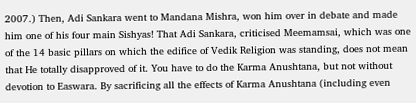2007.) Then, Adi Sankara went to Mandana Mishra, won him over in debate and made him one of his four main Sishyas! That Adi Sankara, criticised Meemamsai, which was one of the 14 basic pillars on which the edifice of Vedik Religion was standing, does not mean that He totally disapproved of it. You have to do the Karma Anushtana, but not without devotion to Easwara. By sacrificing all the effects of Karma Anushtana (including even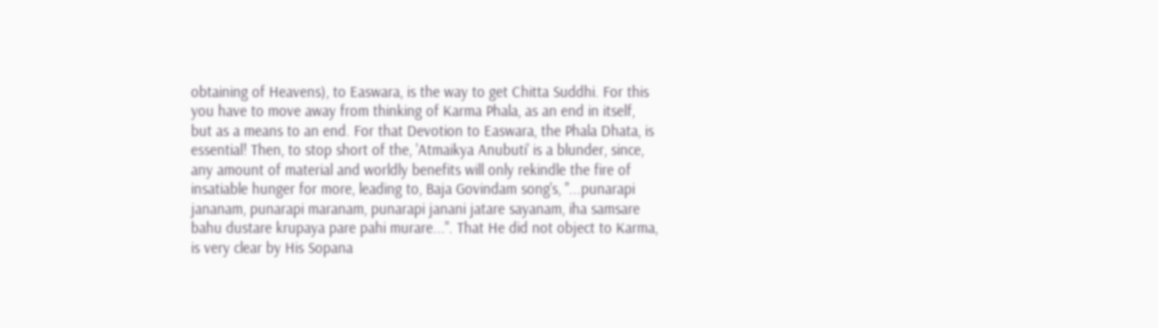obtaining of Heavens), to Easwara, is the way to get Chitta Suddhi. For this you have to move away from thinking of Karma Phala, as an end in itself, but as a means to an end. For that Devotion to Easwara, the Phala Dhata, is essential! Then, to stop short of the, 'Atmaikya Anubuti' is a blunder, since, any amount of material and worldly benefits will only rekindle the fire of insatiable hunger for more, leading to, Baja Govindam song's, "...punarapi jananam, punarapi maranam, punarapi janani jatare sayanam, iha samsare bahu dustare krupaya pare pahi murare...". That He did not object to Karma, is very clear by His Sopana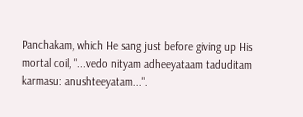Panchakam, which He sang just before giving up His mortal coil, "...vedo nityam adheeyataam taduditam karmasu: anushteeyatam...".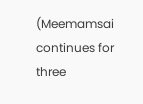(Meemamsai continues for three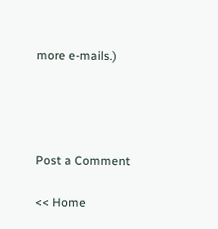more e-mails.)




Post a Comment

<< Home